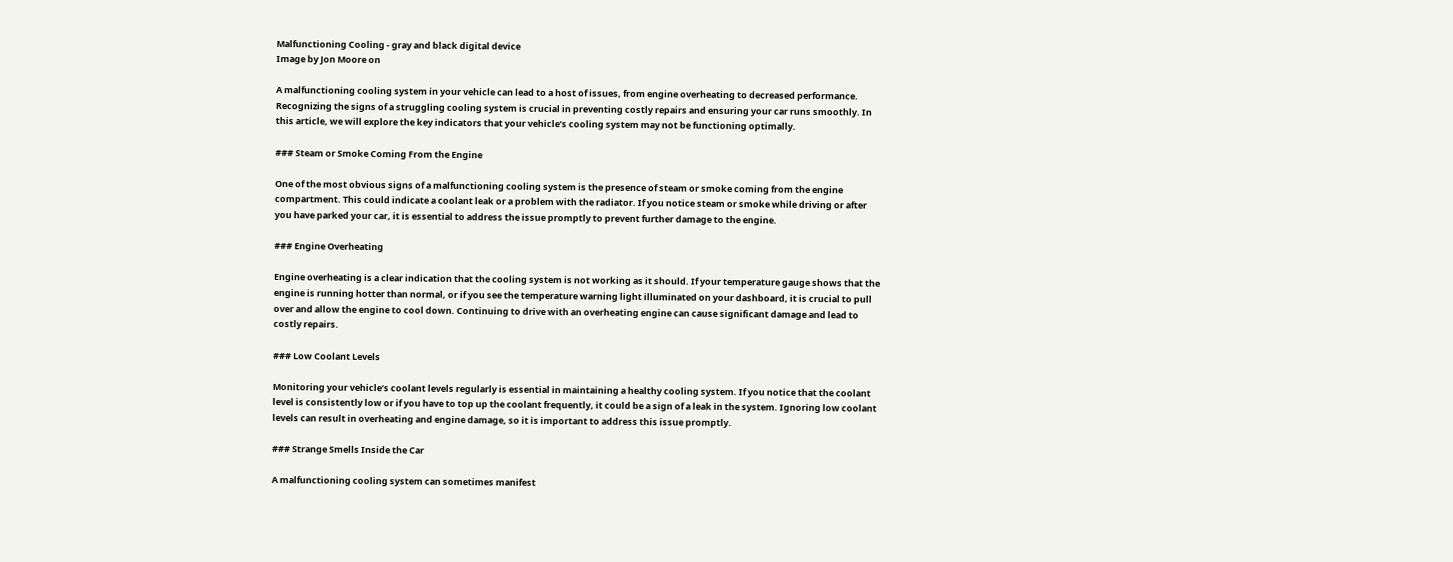Malfunctioning Cooling - gray and black digital device
Image by Jon Moore on

A malfunctioning cooling system in your vehicle can lead to a host of issues, from engine overheating to decreased performance. Recognizing the signs of a struggling cooling system is crucial in preventing costly repairs and ensuring your car runs smoothly. In this article, we will explore the key indicators that your vehicle’s cooling system may not be functioning optimally.

### Steam or Smoke Coming From the Engine

One of the most obvious signs of a malfunctioning cooling system is the presence of steam or smoke coming from the engine compartment. This could indicate a coolant leak or a problem with the radiator. If you notice steam or smoke while driving or after you have parked your car, it is essential to address the issue promptly to prevent further damage to the engine.

### Engine Overheating

Engine overheating is a clear indication that the cooling system is not working as it should. If your temperature gauge shows that the engine is running hotter than normal, or if you see the temperature warning light illuminated on your dashboard, it is crucial to pull over and allow the engine to cool down. Continuing to drive with an overheating engine can cause significant damage and lead to costly repairs.

### Low Coolant Levels

Monitoring your vehicle’s coolant levels regularly is essential in maintaining a healthy cooling system. If you notice that the coolant level is consistently low or if you have to top up the coolant frequently, it could be a sign of a leak in the system. Ignoring low coolant levels can result in overheating and engine damage, so it is important to address this issue promptly.

### Strange Smells Inside the Car

A malfunctioning cooling system can sometimes manifest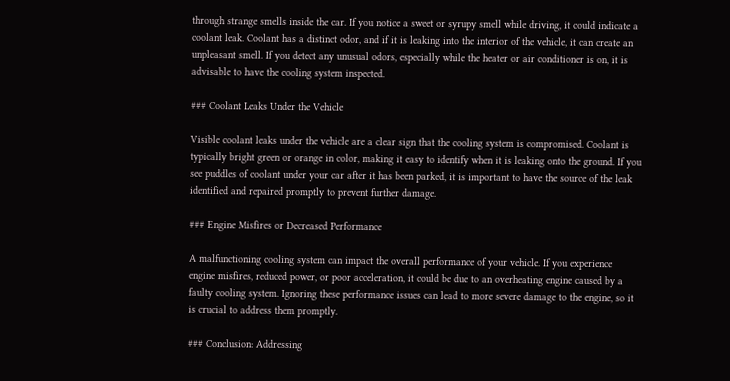through strange smells inside the car. If you notice a sweet or syrupy smell while driving, it could indicate a coolant leak. Coolant has a distinct odor, and if it is leaking into the interior of the vehicle, it can create an unpleasant smell. If you detect any unusual odors, especially while the heater or air conditioner is on, it is advisable to have the cooling system inspected.

### Coolant Leaks Under the Vehicle

Visible coolant leaks under the vehicle are a clear sign that the cooling system is compromised. Coolant is typically bright green or orange in color, making it easy to identify when it is leaking onto the ground. If you see puddles of coolant under your car after it has been parked, it is important to have the source of the leak identified and repaired promptly to prevent further damage.

### Engine Misfires or Decreased Performance

A malfunctioning cooling system can impact the overall performance of your vehicle. If you experience engine misfires, reduced power, or poor acceleration, it could be due to an overheating engine caused by a faulty cooling system. Ignoring these performance issues can lead to more severe damage to the engine, so it is crucial to address them promptly.

### Conclusion: Addressing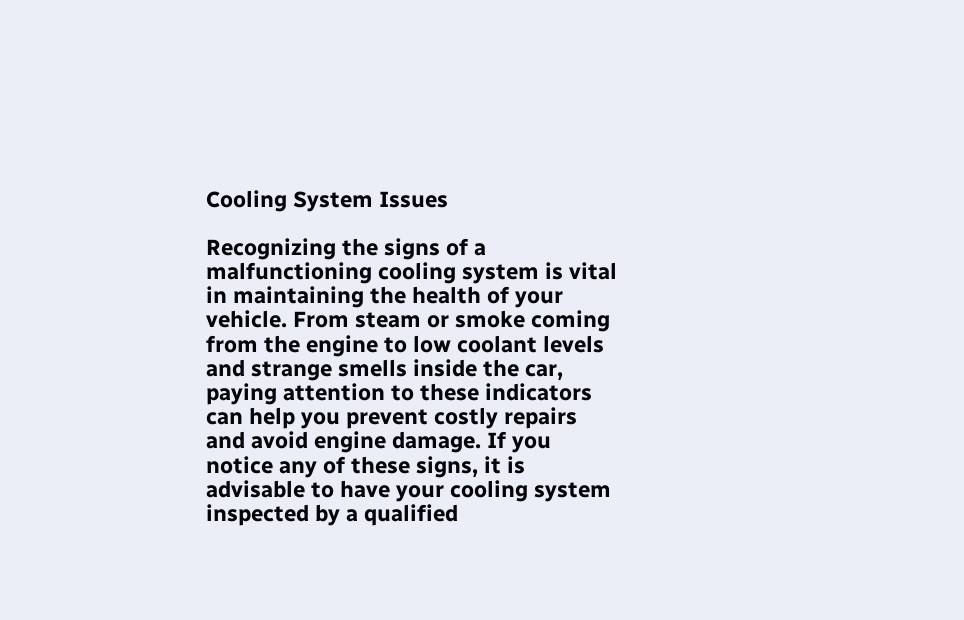Cooling System Issues

Recognizing the signs of a malfunctioning cooling system is vital in maintaining the health of your vehicle. From steam or smoke coming from the engine to low coolant levels and strange smells inside the car, paying attention to these indicators can help you prevent costly repairs and avoid engine damage. If you notice any of these signs, it is advisable to have your cooling system inspected by a qualified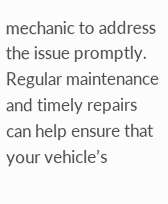mechanic to address the issue promptly. Regular maintenance and timely repairs can help ensure that your vehicle’s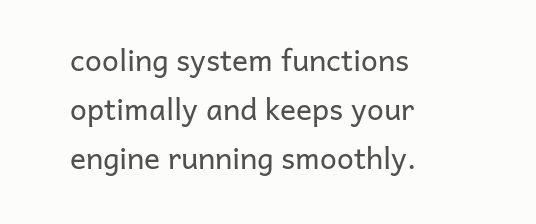cooling system functions optimally and keeps your engine running smoothly.